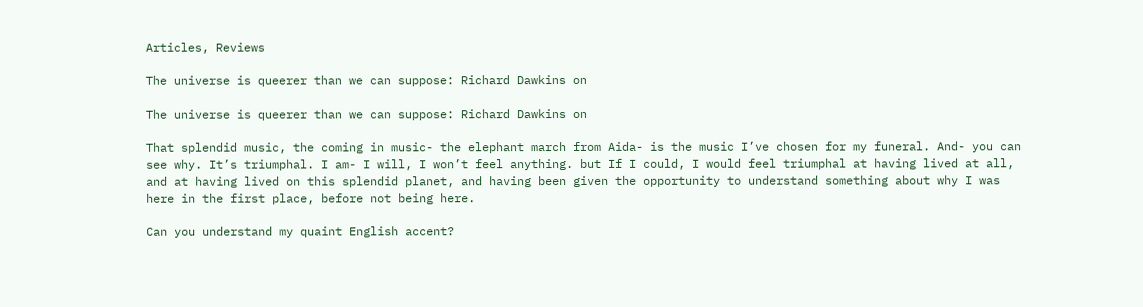Articles, Reviews

The universe is queerer than we can suppose: Richard Dawkins on

The universe is queerer than we can suppose: Richard Dawkins on

That splendid music, the coming in music- the elephant march from Aida- is the music I’ve chosen for my funeral. And- you can see why. It’s triumphal. I am- I will, I won’t feel anything. but If I could, I would feel triumphal at having lived at all, and at having lived on this splendid planet, and having been given the opportunity to understand something about why I was here in the first place, before not being here.

Can you understand my quaint English accent?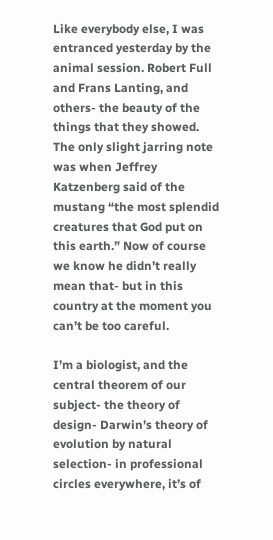Like everybody else, I was entranced yesterday by the animal session. Robert Full and Frans Lanting, and others- the beauty of the things that they showed. The only slight jarring note was when Jeffrey Katzenberg said of the mustang “the most splendid creatures that God put on this earth.” Now of course we know he didn’t really mean that- but in this country at the moment you can’t be too careful.

I’m a biologist, and the central theorem of our subject- the theory of design- Darwin’s theory of evolution by natural selection- in professional circles everywhere, it’s of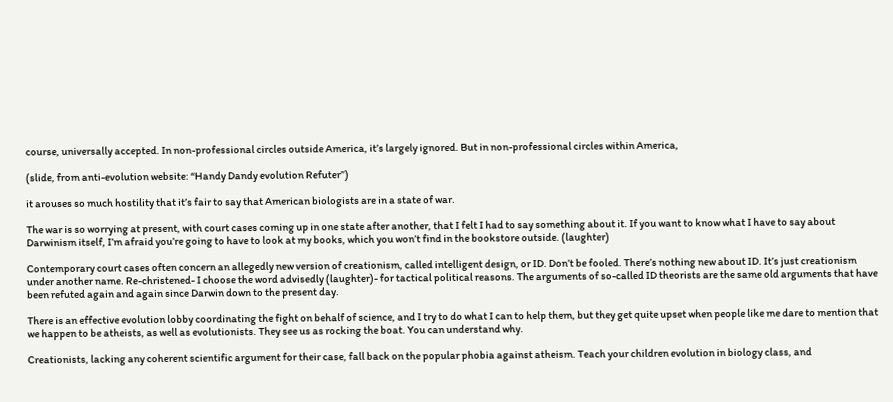course, universally accepted. In non-professional circles outside America, it’s largely ignored. But in non-professional circles within America,

(slide, from anti-evolution website: “Handy Dandy evolution Refuter”)

it arouses so much hostility that it’s fair to say that American biologists are in a state of war.

The war is so worrying at present, with court cases coming up in one state after another, that I felt I had to say something about it. If you want to know what I have to say about Darwinism itself, I’m afraid you’re going to have to look at my books, which you won’t find in the bookstore outside. (laughter)

Contemporary court cases often concern an allegedly new version of creationism, called intelligent design, or ID. Don’t be fooled. There’s nothing new about ID. It’s just creationism under another name. Re-christened- I choose the word advisedly (laughter)- for tactical political reasons. The arguments of so-called ID theorists are the same old arguments that have been refuted again and again since Darwin down to the present day.

There is an effective evolution lobby coordinating the fight on behalf of science, and I try to do what I can to help them, but they get quite upset when people like me dare to mention that we happen to be atheists, as well as evolutionists. They see us as rocking the boat. You can understand why.

Creationists, lacking any coherent scientific argument for their case, fall back on the popular phobia against atheism. Teach your children evolution in biology class, and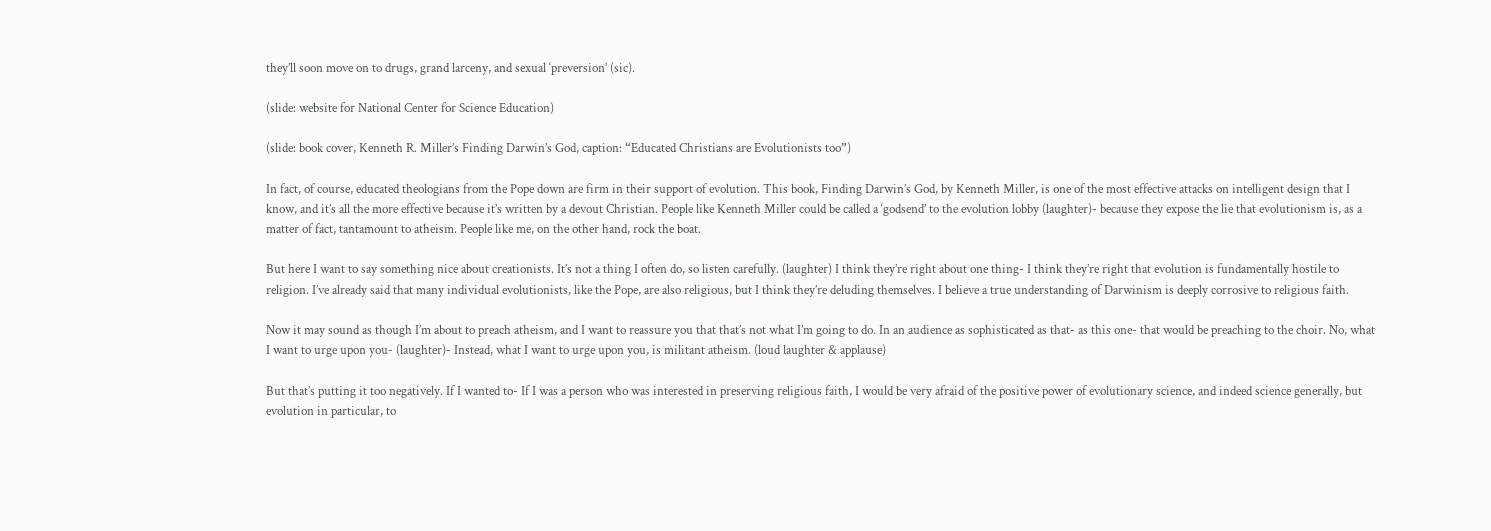they’ll soon move on to drugs, grand larceny, and sexual ‘preversion’ (sic).

(slide: website for National Center for Science Education)

(slide: book cover, Kenneth R. Miller’s Finding Darwin’s God, caption: “Educated Christians are Evolutionists too”)

In fact, of course, educated theologians from the Pope down are firm in their support of evolution. This book, Finding Darwin’s God, by Kenneth Miller, is one of the most effective attacks on intelligent design that I know, and it’s all the more effective because it’s written by a devout Christian. People like Kenneth Miller could be called a ‘godsend’ to the evolution lobby (laughter)- because they expose the lie that evolutionism is, as a matter of fact, tantamount to atheism. People like me, on the other hand, rock the boat.

But here I want to say something nice about creationists. It’s not a thing I often do, so listen carefully. (laughter) I think they’re right about one thing- I think they’re right that evolution is fundamentally hostile to religion. I’ve already said that many individual evolutionists, like the Pope, are also religious, but I think they’re deluding themselves. I believe a true understanding of Darwinism is deeply corrosive to religious faith.

Now it may sound as though I’m about to preach atheism, and I want to reassure you that that’s not what I’m going to do. In an audience as sophisticated as that- as this one- that would be preaching to the choir. No, what I want to urge upon you- (laughter)- Instead, what I want to urge upon you, is militant atheism. (loud laughter & applause)

But that’s putting it too negatively. If I wanted to- If I was a person who was interested in preserving religious faith, I would be very afraid of the positive power of evolutionary science, and indeed science generally, but evolution in particular, to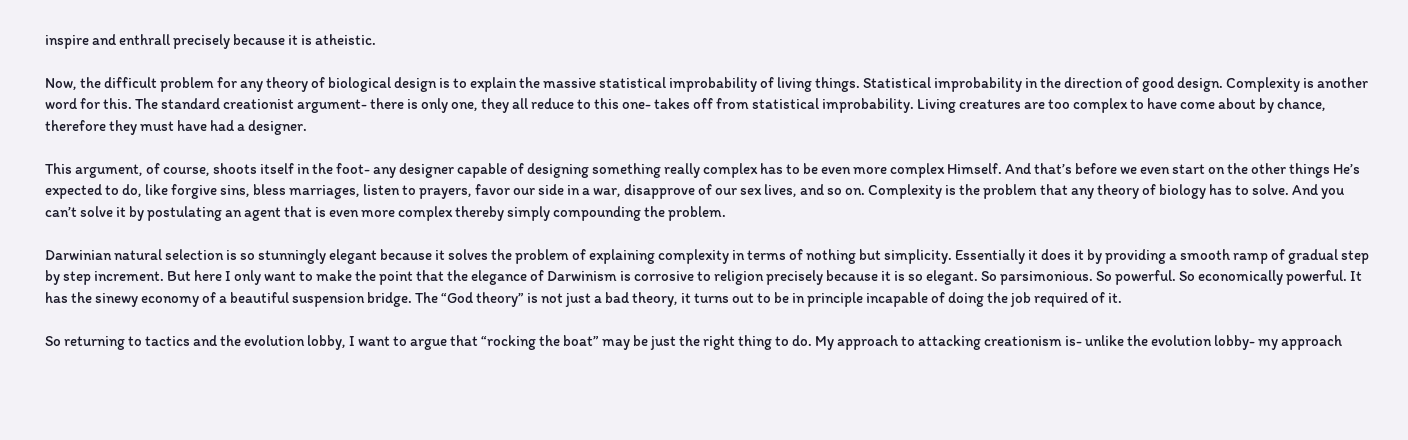inspire and enthrall precisely because it is atheistic.

Now, the difficult problem for any theory of biological design is to explain the massive statistical improbability of living things. Statistical improbability in the direction of good design. Complexity is another word for this. The standard creationist argument- there is only one, they all reduce to this one- takes off from statistical improbability. Living creatures are too complex to have come about by chance, therefore they must have had a designer.

This argument, of course, shoots itself in the foot- any designer capable of designing something really complex has to be even more complex Himself. And that’s before we even start on the other things He’s expected to do, like forgive sins, bless marriages, listen to prayers, favor our side in a war, disapprove of our sex lives, and so on. Complexity is the problem that any theory of biology has to solve. And you can’t solve it by postulating an agent that is even more complex thereby simply compounding the problem.

Darwinian natural selection is so stunningly elegant because it solves the problem of explaining complexity in terms of nothing but simplicity. Essentially it does it by providing a smooth ramp of gradual step by step increment. But here I only want to make the point that the elegance of Darwinism is corrosive to religion precisely because it is so elegant. So parsimonious. So powerful. So economically powerful. It has the sinewy economy of a beautiful suspension bridge. The “God theory” is not just a bad theory, it turns out to be in principle incapable of doing the job required of it.

So returning to tactics and the evolution lobby, I want to argue that “rocking the boat” may be just the right thing to do. My approach to attacking creationism is- unlike the evolution lobby- my approach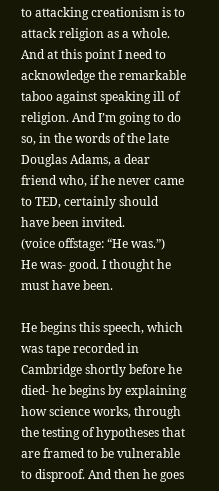to attacking creationism is to attack religion as a whole. And at this point I need to acknowledge the remarkable taboo against speaking ill of religion. And I’m going to do so, in the words of the late Douglas Adams, a dear friend who, if he never came to TED, certainly should have been invited.
(voice offstage: “He was.”)
He was- good. I thought he must have been.

He begins this speech, which was tape recorded in Cambridge shortly before he died- he begins by explaining how science works, through the testing of hypotheses that are framed to be vulnerable to disproof. And then he goes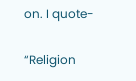on. I quote-

“Religion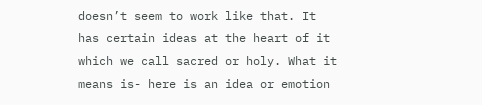doesn’t seem to work like that. It has certain ideas at the heart of it which we call sacred or holy. What it means is- here is an idea or emotion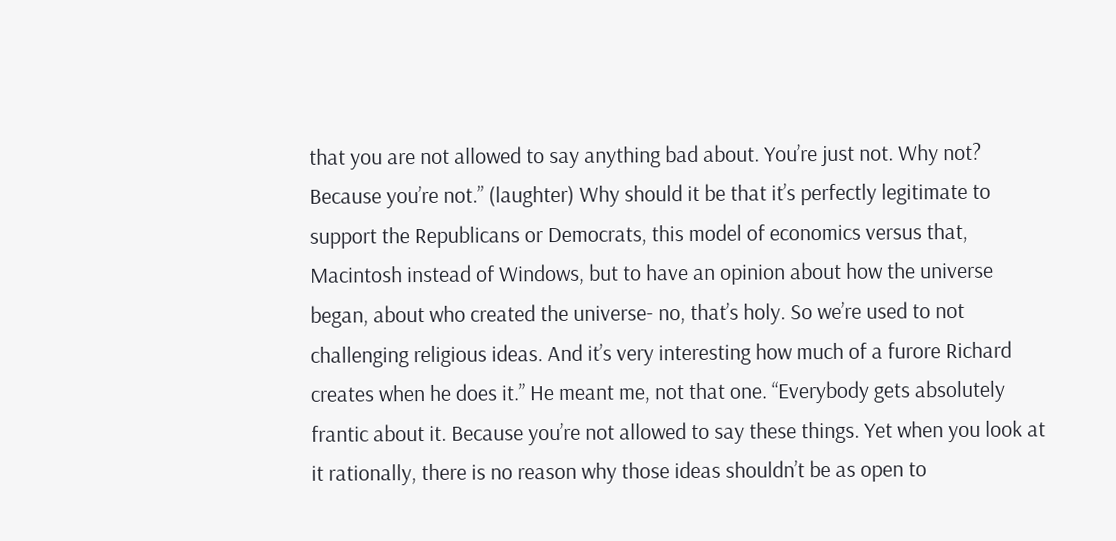that you are not allowed to say anything bad about. You’re just not. Why not? Because you’re not.” (laughter) Why should it be that it’s perfectly legitimate to support the Republicans or Democrats, this model of economics versus that, Macintosh instead of Windows, but to have an opinion about how the universe began, about who created the universe- no, that’s holy. So we’re used to not challenging religious ideas. And it’s very interesting how much of a furore Richard creates when he does it.” He meant me, not that one. “Everybody gets absolutely frantic about it. Because you’re not allowed to say these things. Yet when you look at it rationally, there is no reason why those ideas shouldn’t be as open to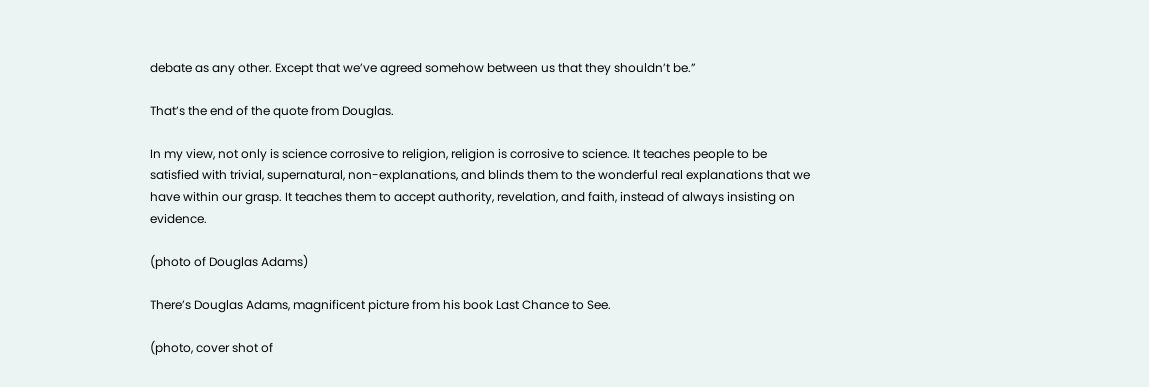debate as any other. Except that we’ve agreed somehow between us that they shouldn’t be.”

That’s the end of the quote from Douglas.

In my view, not only is science corrosive to religion, religion is corrosive to science. It teaches people to be satisfied with trivial, supernatural, non-explanations, and blinds them to the wonderful real explanations that we have within our grasp. It teaches them to accept authority, revelation, and faith, instead of always insisting on evidence.

(photo of Douglas Adams)

There’s Douglas Adams, magnificent picture from his book Last Chance to See.

(photo, cover shot of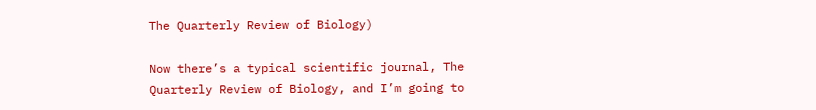The Quarterly Review of Biology)

Now there’s a typical scientific journal, The Quarterly Review of Biology, and I’m going to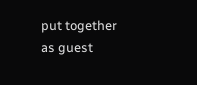put together as guest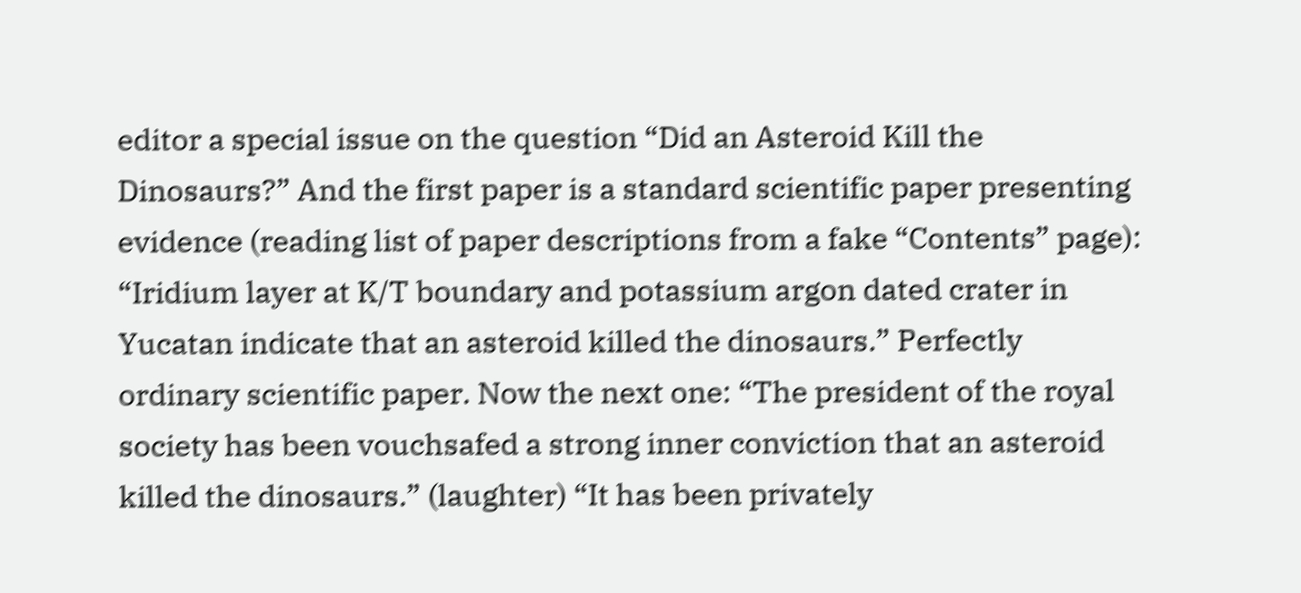editor a special issue on the question “Did an Asteroid Kill the Dinosaurs?” And the first paper is a standard scientific paper presenting evidence (reading list of paper descriptions from a fake “Contents” page): “Iridium layer at K/T boundary and potassium argon dated crater in Yucatan indicate that an asteroid killed the dinosaurs.” Perfectly ordinary scientific paper. Now the next one: “The president of the royal society has been vouchsafed a strong inner conviction that an asteroid killed the dinosaurs.” (laughter) “It has been privately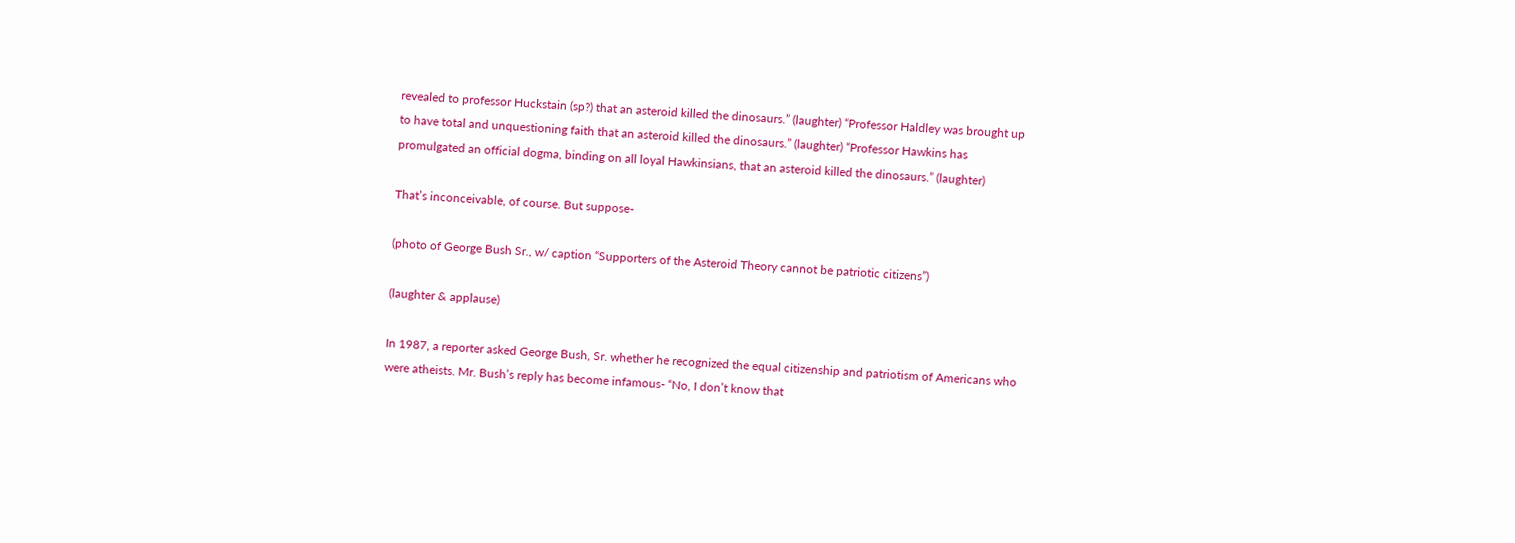revealed to professor Huckstain (sp?) that an asteroid killed the dinosaurs.” (laughter) “Professor Haldley was brought up to have total and unquestioning faith that an asteroid killed the dinosaurs.” (laughter) “Professor Hawkins has promulgated an official dogma, binding on all loyal Hawkinsians, that an asteroid killed the dinosaurs.” (laughter)

That’s inconceivable, of course. But suppose-

(photo of George Bush Sr., w/ caption “Supporters of the Asteroid Theory cannot be patriotic citizens”)

(laughter & applause)

In 1987, a reporter asked George Bush, Sr. whether he recognized the equal citizenship and patriotism of Americans who were atheists. Mr. Bush’s reply has become infamous- “No, I don’t know that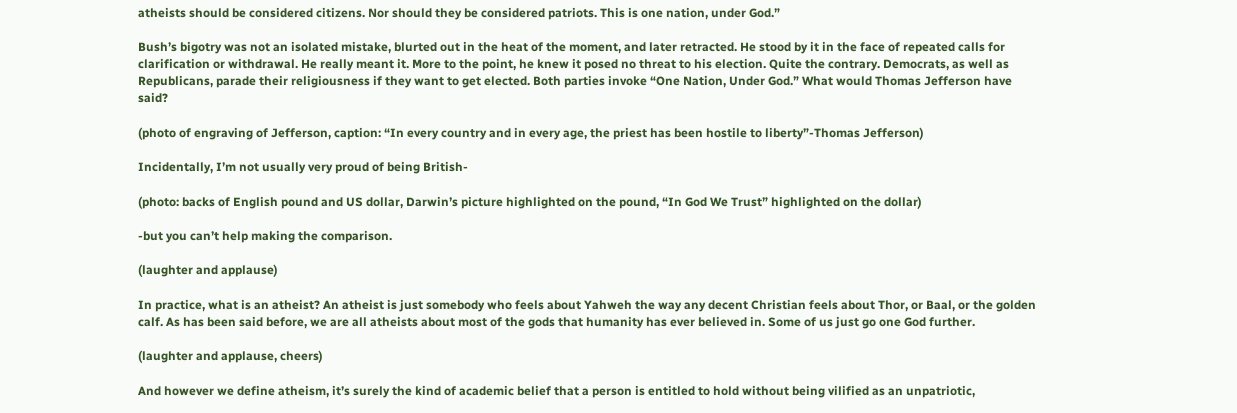atheists should be considered citizens. Nor should they be considered patriots. This is one nation, under God.”

Bush’s bigotry was not an isolated mistake, blurted out in the heat of the moment, and later retracted. He stood by it in the face of repeated calls for clarification or withdrawal. He really meant it. More to the point, he knew it posed no threat to his election. Quite the contrary. Democrats, as well as Republicans, parade their religiousness if they want to get elected. Both parties invoke “One Nation, Under God.” What would Thomas Jefferson have said?

(photo of engraving of Jefferson, caption: “In every country and in every age, the priest has been hostile to liberty”-Thomas Jefferson)

Incidentally, I’m not usually very proud of being British-

(photo: backs of English pound and US dollar, Darwin’s picture highlighted on the pound, “In God We Trust” highlighted on the dollar)

-but you can’t help making the comparison.

(laughter and applause)

In practice, what is an atheist? An atheist is just somebody who feels about Yahweh the way any decent Christian feels about Thor, or Baal, or the golden calf. As has been said before, we are all atheists about most of the gods that humanity has ever believed in. Some of us just go one God further.

(laughter and applause, cheers)

And however we define atheism, it’s surely the kind of academic belief that a person is entitled to hold without being vilified as an unpatriotic,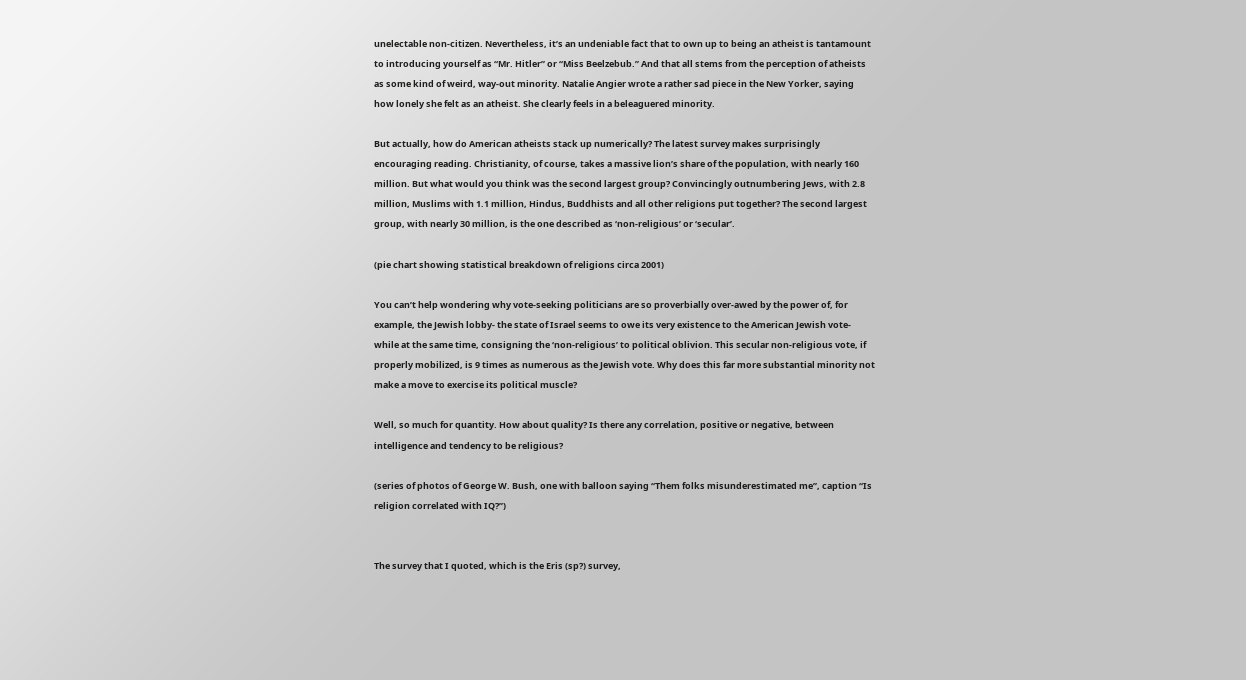unelectable non-citizen. Nevertheless, it’s an undeniable fact that to own up to being an atheist is tantamount to introducing yourself as “Mr. Hitler” or “Miss Beelzebub.” And that all stems from the perception of atheists as some kind of weird, way-out minority. Natalie Angier wrote a rather sad piece in the New Yorker, saying how lonely she felt as an atheist. She clearly feels in a beleaguered minority.

But actually, how do American atheists stack up numerically? The latest survey makes surprisingly encouraging reading. Christianity, of course, takes a massive lion’s share of the population, with nearly 160 million. But what would you think was the second largest group? Convincingly outnumbering Jews, with 2.8 million, Muslims with 1.1 million, Hindus, Buddhists and all other religions put together? The second largest group, with nearly 30 million, is the one described as ‘non-religious’ or ‘secular’.

(pie chart showing statistical breakdown of religions circa 2001)

You can’t help wondering why vote-seeking politicians are so proverbially over-awed by the power of, for example, the Jewish lobby- the state of Israel seems to owe its very existence to the American Jewish vote- while at the same time, consigning the ‘non-religious’ to political oblivion. This secular non-religious vote, if properly mobilized, is 9 times as numerous as the Jewish vote. Why does this far more substantial minority not make a move to exercise its political muscle?

Well, so much for quantity. How about quality? Is there any correlation, positive or negative, between intelligence and tendency to be religious?

(series of photos of George W. Bush, one with balloon saying “Them folks misunderestimated me”, caption “Is religion correlated with IQ?”)


The survey that I quoted, which is the Eris (sp?) survey,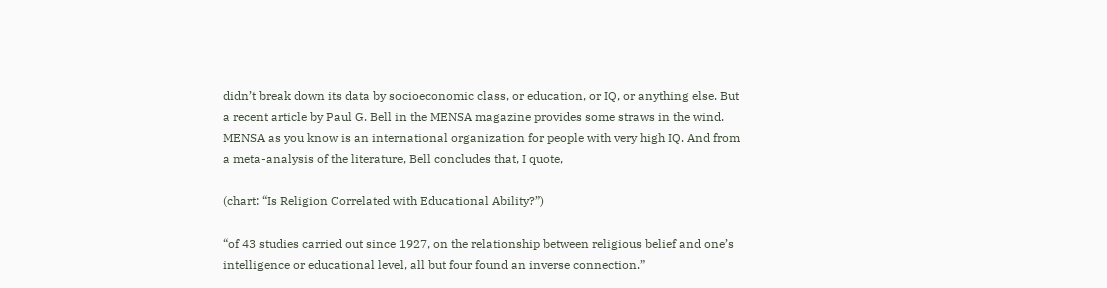didn’t break down its data by socioeconomic class, or education, or IQ, or anything else. But a recent article by Paul G. Bell in the MENSA magazine provides some straws in the wind. MENSA as you know is an international organization for people with very high IQ. And from a meta-analysis of the literature, Bell concludes that, I quote,

(chart: “Is Religion Correlated with Educational Ability?”)

“of 43 studies carried out since 1927, on the relationship between religious belief and one’s intelligence or educational level, all but four found an inverse connection.”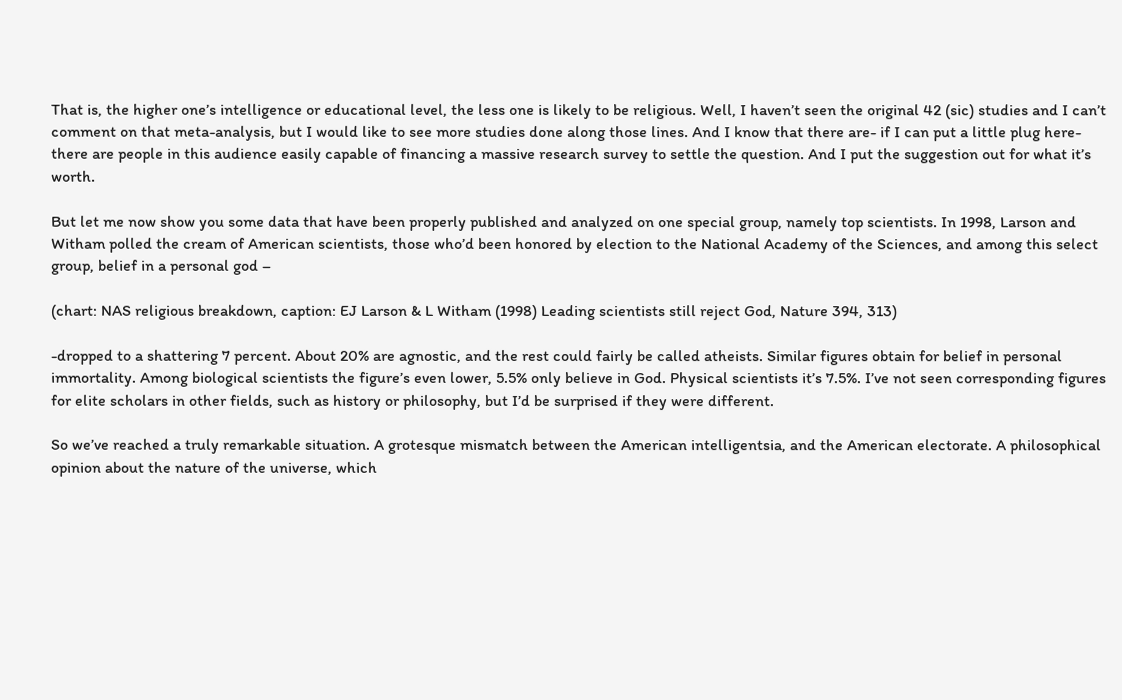That is, the higher one’s intelligence or educational level, the less one is likely to be religious. Well, I haven’t seen the original 42 (sic) studies and I can’t comment on that meta-analysis, but I would like to see more studies done along those lines. And I know that there are- if I can put a little plug here- there are people in this audience easily capable of financing a massive research survey to settle the question. And I put the suggestion out for what it’s worth.

But let me now show you some data that have been properly published and analyzed on one special group, namely top scientists. In 1998, Larson and Witham polled the cream of American scientists, those who’d been honored by election to the National Academy of the Sciences, and among this select group, belief in a personal god –

(chart: NAS religious breakdown, caption: EJ Larson & L Witham (1998) Leading scientists still reject God, Nature 394, 313)

-dropped to a shattering 7 percent. About 20% are agnostic, and the rest could fairly be called atheists. Similar figures obtain for belief in personal immortality. Among biological scientists the figure’s even lower, 5.5% only believe in God. Physical scientists it’s 7.5%. I’ve not seen corresponding figures for elite scholars in other fields, such as history or philosophy, but I’d be surprised if they were different.

So we’ve reached a truly remarkable situation. A grotesque mismatch between the American intelligentsia, and the American electorate. A philosophical opinion about the nature of the universe, which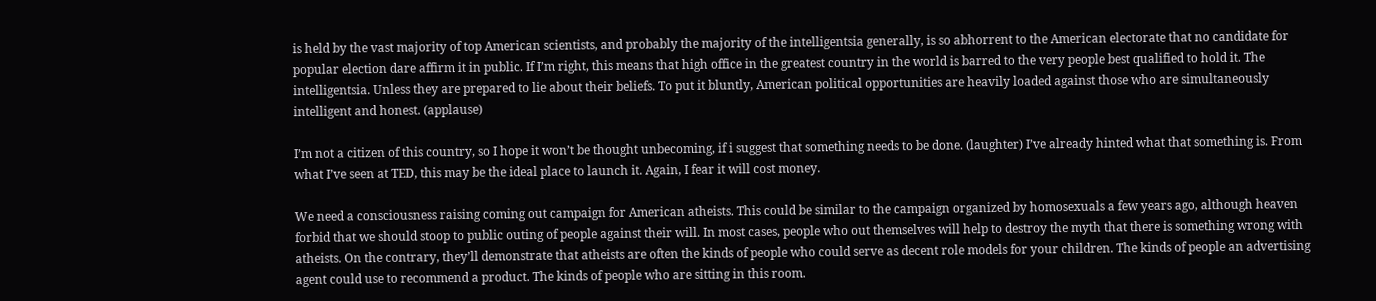is held by the vast majority of top American scientists, and probably the majority of the intelligentsia generally, is so abhorrent to the American electorate that no candidate for popular election dare affirm it in public. If I’m right, this means that high office in the greatest country in the world is barred to the very people best qualified to hold it. The intelligentsia. Unless they are prepared to lie about their beliefs. To put it bluntly, American political opportunities are heavily loaded against those who are simultaneously intelligent and honest. (applause)

I’m not a citizen of this country, so I hope it won’t be thought unbecoming, if i suggest that something needs to be done. (laughter) I’ve already hinted what that something is. From what I’ve seen at TED, this may be the ideal place to launch it. Again, I fear it will cost money.

We need a consciousness raising coming out campaign for American atheists. This could be similar to the campaign organized by homosexuals a few years ago, although heaven forbid that we should stoop to public outing of people against their will. In most cases, people who out themselves will help to destroy the myth that there is something wrong with atheists. On the contrary, they’ll demonstrate that atheists are often the kinds of people who could serve as decent role models for your children. The kinds of people an advertising agent could use to recommend a product. The kinds of people who are sitting in this room.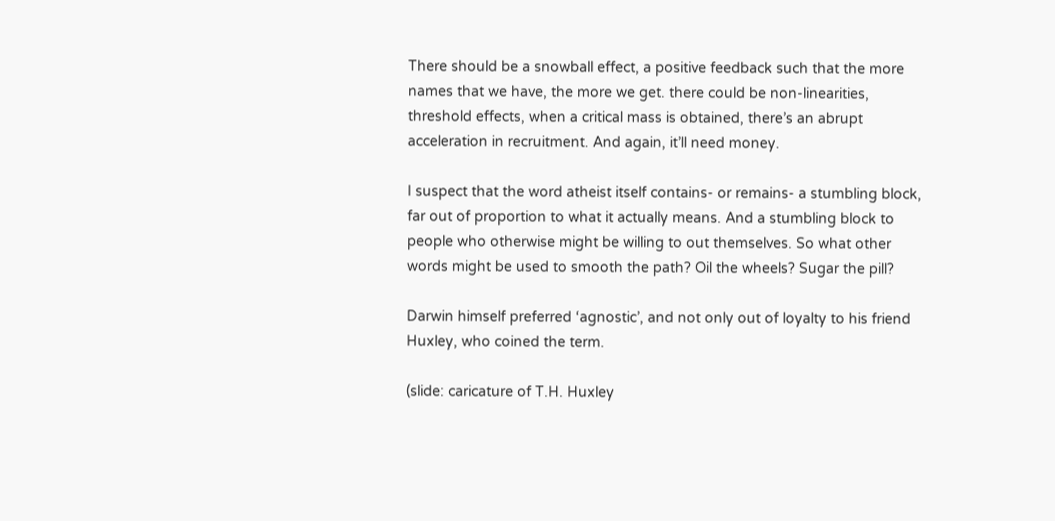There should be a snowball effect, a positive feedback such that the more names that we have, the more we get. there could be non-linearities, threshold effects, when a critical mass is obtained, there’s an abrupt acceleration in recruitment. And again, it’ll need money.

I suspect that the word atheist itself contains- or remains- a stumbling block, far out of proportion to what it actually means. And a stumbling block to people who otherwise might be willing to out themselves. So what other words might be used to smooth the path? Oil the wheels? Sugar the pill?

Darwin himself preferred ‘agnostic’, and not only out of loyalty to his friend Huxley, who coined the term.

(slide: caricature of T.H. Huxley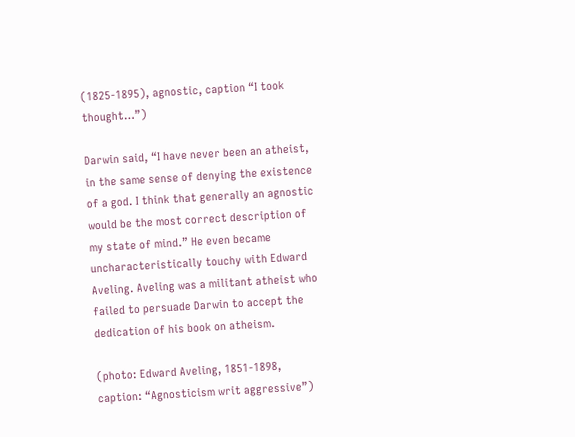(1825-1895), agnostic, caption “I took thought…”)

Darwin said, “I have never been an atheist, in the same sense of denying the existence of a god. I think that generally an agnostic would be the most correct description of my state of mind.” He even became uncharacteristically touchy with Edward Aveling. Aveling was a militant atheist who failed to persuade Darwin to accept the dedication of his book on atheism.

(photo: Edward Aveling, 1851-1898, caption: “Agnosticism writ aggressive”)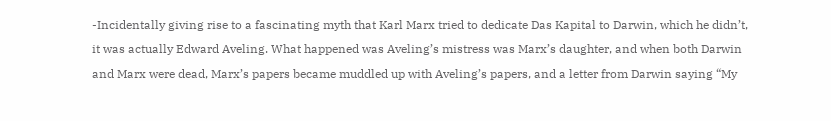-Incidentally giving rise to a fascinating myth that Karl Marx tried to dedicate Das Kapital to Darwin, which he didn’t, it was actually Edward Aveling. What happened was Aveling’s mistress was Marx’s daughter, and when both Darwin and Marx were dead, Marx’s papers became muddled up with Aveling’s papers, and a letter from Darwin saying “My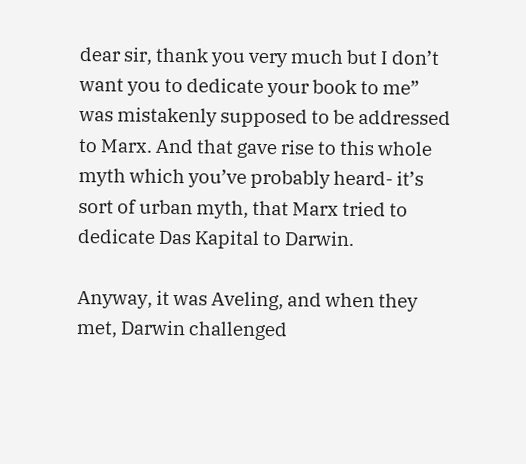dear sir, thank you very much but I don’t want you to dedicate your book to me” was mistakenly supposed to be addressed to Marx. And that gave rise to this whole myth which you’ve probably heard- it’s sort of urban myth, that Marx tried to dedicate Das Kapital to Darwin.

Anyway, it was Aveling, and when they met, Darwin challenged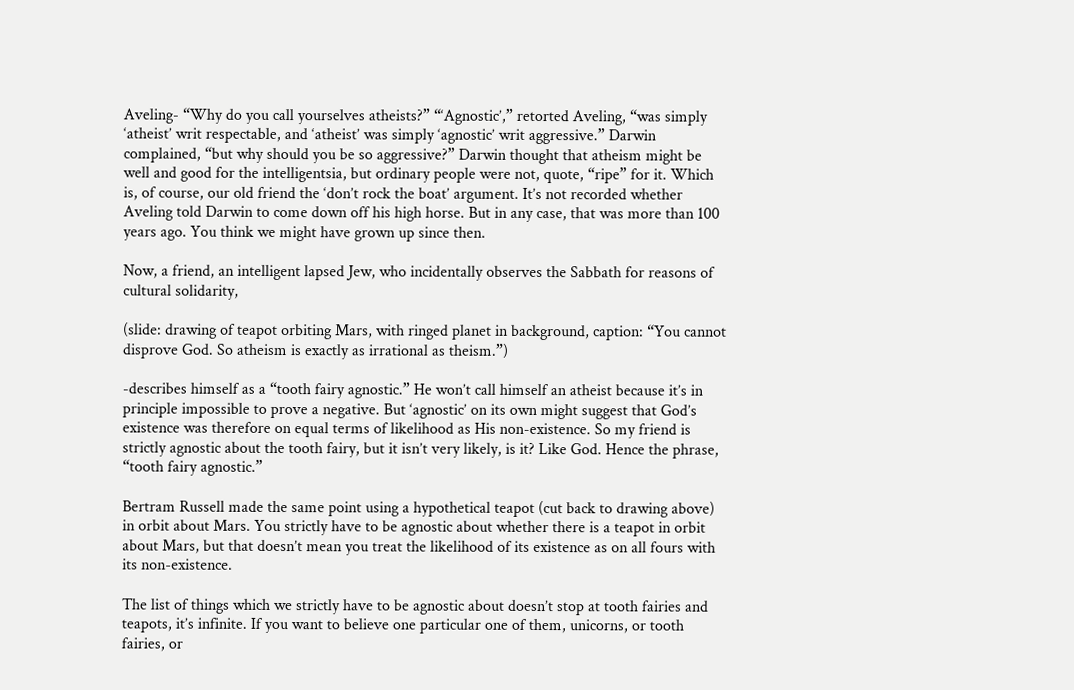Aveling- “Why do you call yourselves atheists?” “‘Agnostic’,” retorted Aveling, “was simply ‘atheist’ writ respectable, and ‘atheist’ was simply ‘agnostic’ writ aggressive.” Darwin complained, “but why should you be so aggressive?” Darwin thought that atheism might be well and good for the intelligentsia, but ordinary people were not, quote, “ripe” for it. Which is, of course, our old friend the ‘don’t rock the boat’ argument. It’s not recorded whether Aveling told Darwin to come down off his high horse. But in any case, that was more than 100 years ago. You think we might have grown up since then.

Now, a friend, an intelligent lapsed Jew, who incidentally observes the Sabbath for reasons of cultural solidarity,

(slide: drawing of teapot orbiting Mars, with ringed planet in background, caption: “You cannot disprove God. So atheism is exactly as irrational as theism.”)

-describes himself as a “tooth fairy agnostic.” He won’t call himself an atheist because it’s in principle impossible to prove a negative. But ‘agnostic’ on its own might suggest that God’s existence was therefore on equal terms of likelihood as His non-existence. So my friend is strictly agnostic about the tooth fairy, but it isn’t very likely, is it? Like God. Hence the phrase, “tooth fairy agnostic.”

Bertram Russell made the same point using a hypothetical teapot (cut back to drawing above) in orbit about Mars. You strictly have to be agnostic about whether there is a teapot in orbit about Mars, but that doesn’t mean you treat the likelihood of its existence as on all fours with its non-existence.

The list of things which we strictly have to be agnostic about doesn’t stop at tooth fairies and teapots, it’s infinite. If you want to believe one particular one of them, unicorns, or tooth fairies, or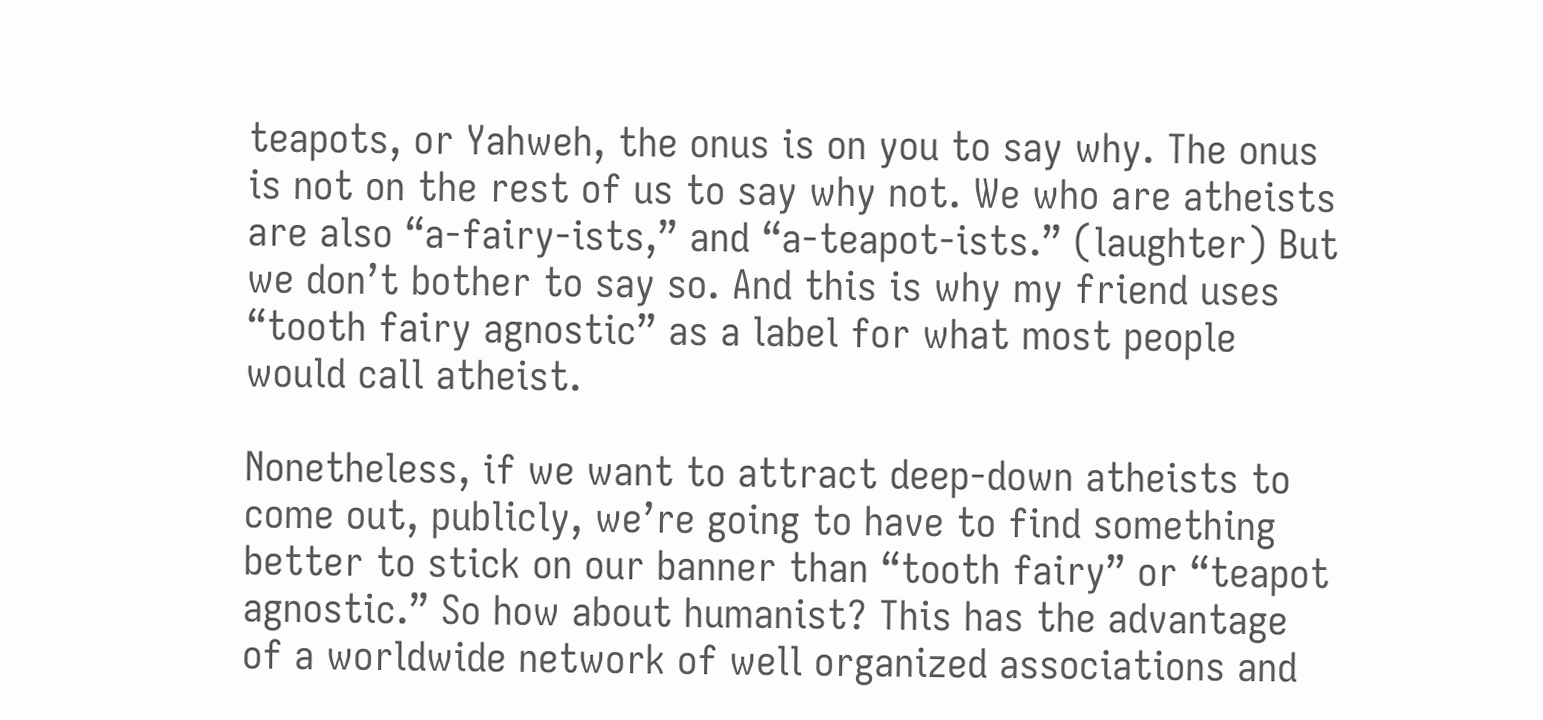teapots, or Yahweh, the onus is on you to say why. The onus is not on the rest of us to say why not. We who are atheists are also “a-fairy-ists,” and “a-teapot-ists.” (laughter) But we don’t bother to say so. And this is why my friend uses “tooth fairy agnostic” as a label for what most people would call atheist.

Nonetheless, if we want to attract deep-down atheists to come out, publicly, we’re going to have to find something better to stick on our banner than “tooth fairy” or “teapot agnostic.” So how about humanist? This has the advantage of a worldwide network of well organized associations and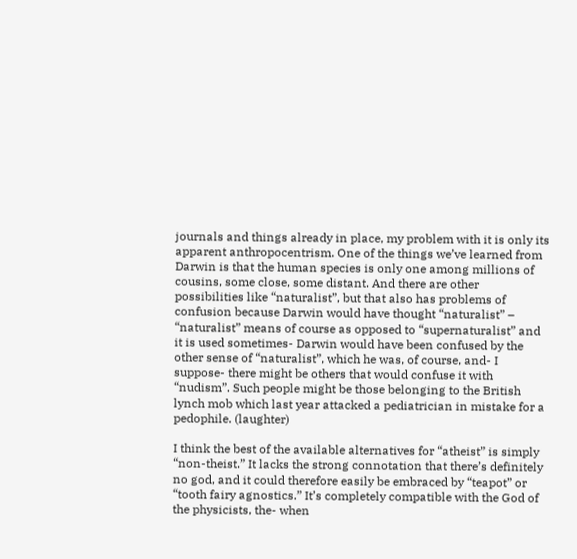journals and things already in place, my problem with it is only its apparent anthropocentrism. One of the things we’ve learned from Darwin is that the human species is only one among millions of cousins, some close, some distant. And there are other possibilities like “naturalist”, but that also has problems of confusion because Darwin would have thought “naturalist” – “naturalist” means of course as opposed to “supernaturalist” and it is used sometimes- Darwin would have been confused by the other sense of “naturalist”, which he was, of course, and- I suppose- there might be others that would confuse it with “nudism”. Such people might be those belonging to the British lynch mob which last year attacked a pediatrician in mistake for a pedophile. (laughter)

I think the best of the available alternatives for “atheist” is simply “non-theist.” It lacks the strong connotation that there’s definitely no god, and it could therefore easily be embraced by “teapot” or “tooth fairy agnostics.” It’s completely compatible with the God of the physicists, the- when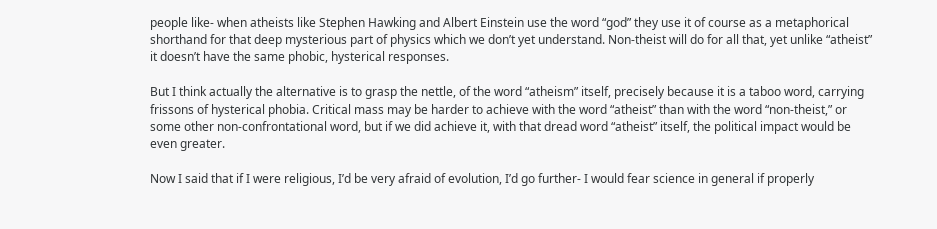people like- when atheists like Stephen Hawking and Albert Einstein use the word “god” they use it of course as a metaphorical shorthand for that deep mysterious part of physics which we don’t yet understand. Non-theist will do for all that, yet unlike “atheist” it doesn’t have the same phobic, hysterical responses.

But I think actually the alternative is to grasp the nettle, of the word “atheism” itself, precisely because it is a taboo word, carrying frissons of hysterical phobia. Critical mass may be harder to achieve with the word “atheist” than with the word “non-theist,” or some other non-confrontational word, but if we did achieve it, with that dread word “atheist” itself, the political impact would be even greater.

Now I said that if I were religious, I’d be very afraid of evolution, I’d go further- I would fear science in general if properly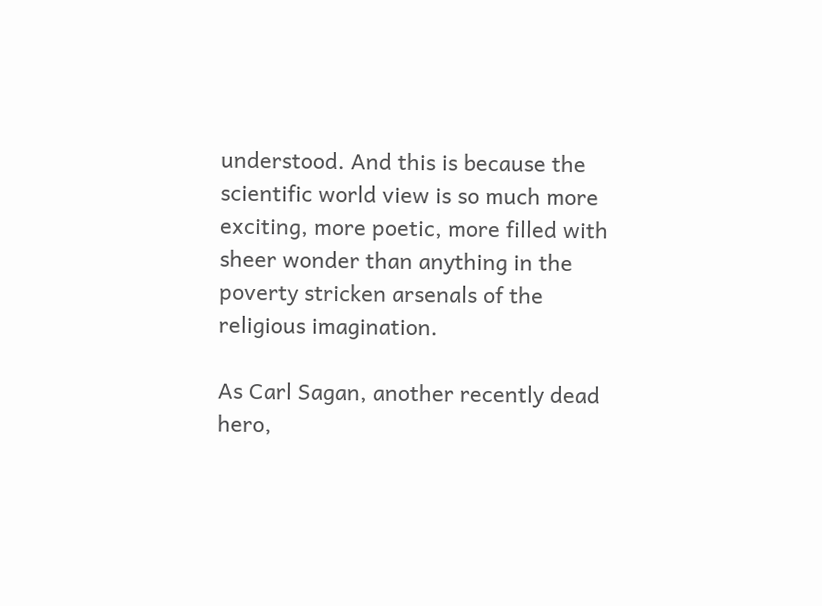understood. And this is because the scientific world view is so much more exciting, more poetic, more filled with sheer wonder than anything in the poverty stricken arsenals of the religious imagination.

As Carl Sagan, another recently dead hero,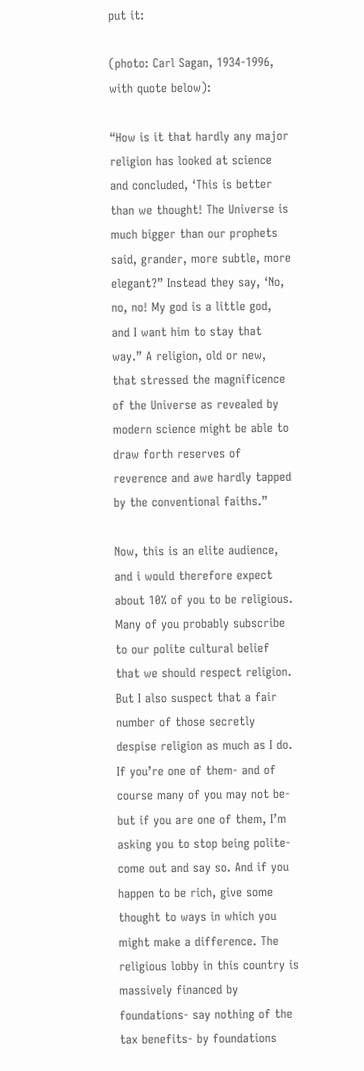put it:

(photo: Carl Sagan, 1934-1996, with quote below):

“How is it that hardly any major religion has looked at science and concluded, ‘This is better than we thought! The Universe is much bigger than our prophets said, grander, more subtle, more elegant?” Instead they say, ‘No, no, no! My god is a little god, and I want him to stay that way.” A religion, old or new, that stressed the magnificence of the Universe as revealed by modern science might be able to draw forth reserves of reverence and awe hardly tapped by the conventional faiths.”

Now, this is an elite audience, and i would therefore expect about 10% of you to be religious. Many of you probably subscribe to our polite cultural belief that we should respect religion. But I also suspect that a fair number of those secretly despise religion as much as I do. If you’re one of them- and of course many of you may not be- but if you are one of them, I’m asking you to stop being polite- come out and say so. And if you happen to be rich, give some thought to ways in which you might make a difference. The religious lobby in this country is massively financed by foundations- say nothing of the tax benefits- by foundations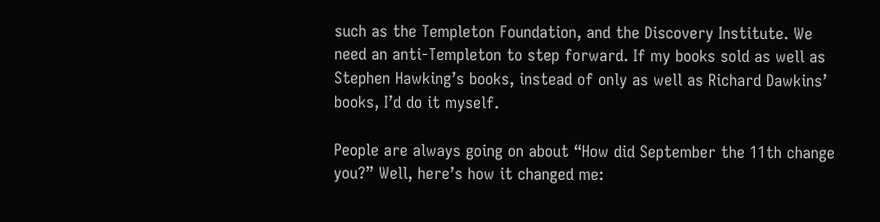such as the Templeton Foundation, and the Discovery Institute. We need an anti-Templeton to step forward. If my books sold as well as Stephen Hawking’s books, instead of only as well as Richard Dawkins’ books, I’d do it myself.

People are always going on about “How did September the 11th change you?” Well, here’s how it changed me: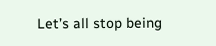Let’s all stop being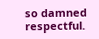so damned respectful.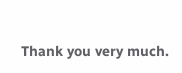Thank you very much.